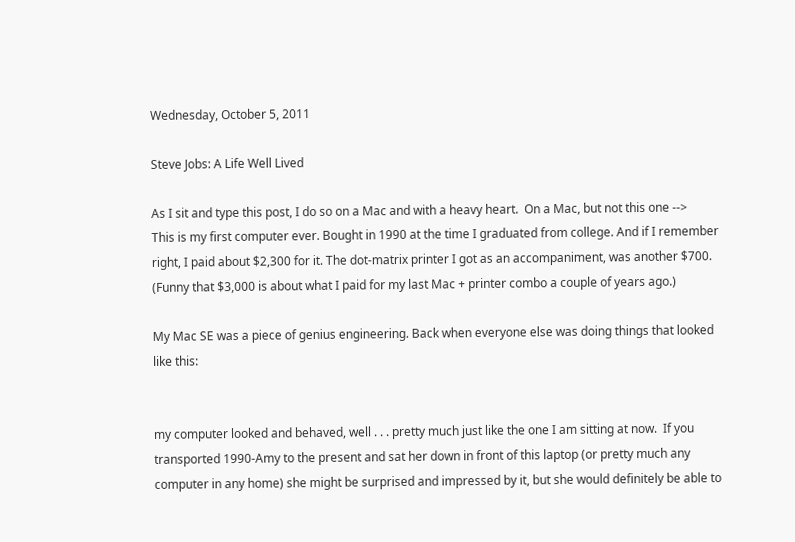Wednesday, October 5, 2011

Steve Jobs: A Life Well Lived

As I sit and type this post, I do so on a Mac and with a heavy heart.  On a Mac, but not this one -->
This is my first computer ever. Bought in 1990 at the time I graduated from college. And if I remember right, I paid about $2,300 for it. The dot-matrix printer I got as an accompaniment, was another $700. (Funny that $3,000 is about what I paid for my last Mac + printer combo a couple of years ago.)

My Mac SE was a piece of genius engineering. Back when everyone else was doing things that looked like this:


my computer looked and behaved, well . . . pretty much just like the one I am sitting at now.  If you transported 1990-Amy to the present and sat her down in front of this laptop (or pretty much any computer in any home) she might be surprised and impressed by it, but she would definitely be able to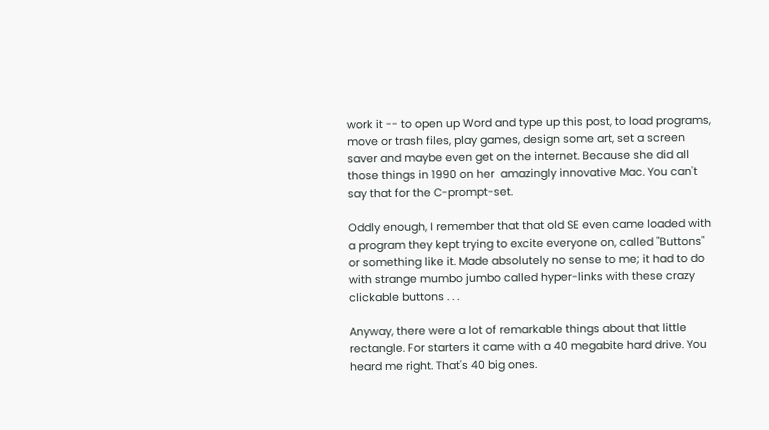work it -- to open up Word and type up this post, to load programs, move or trash files, play games, design some art, set a screen saver and maybe even get on the internet. Because she did all those things in 1990 on her  amazingly innovative Mac. You can't say that for the C-prompt-set.

Oddly enough, I remember that that old SE even came loaded with a program they kept trying to excite everyone on, called "Buttons" or something like it. Made absolutely no sense to me; it had to do with strange mumbo jumbo called hyper-links with these crazy clickable buttons . . .

Anyway, there were a lot of remarkable things about that little rectangle. For starters it came with a 40 megabite hard drive. You heard me right. That's 40 big ones.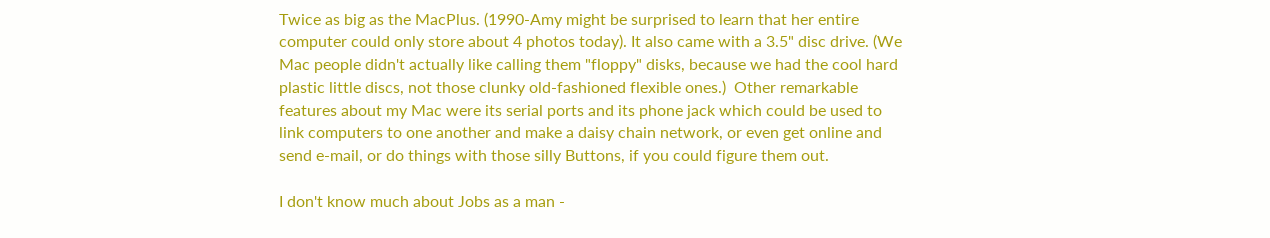Twice as big as the MacPlus. (1990-Amy might be surprised to learn that her entire computer could only store about 4 photos today). It also came with a 3.5" disc drive. (We Mac people didn't actually like calling them "floppy" disks, because we had the cool hard plastic little discs, not those clunky old-fashioned flexible ones.)  Other remarkable features about my Mac were its serial ports and its phone jack which could be used to link computers to one another and make a daisy chain network, or even get online and send e-mail, or do things with those silly Buttons, if you could figure them out.

I don't know much about Jobs as a man -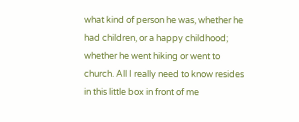what kind of person he was, whether he had children, or a happy childhood; whether he went hiking or went to church. All I really need to know resides in this little box in front of me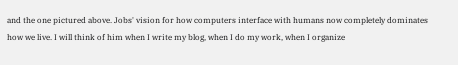and the one pictured above. Jobs' vision for how computers interface with humans now completely dominates how we live. I will think of him when I write my blog, when I do my work, when I organize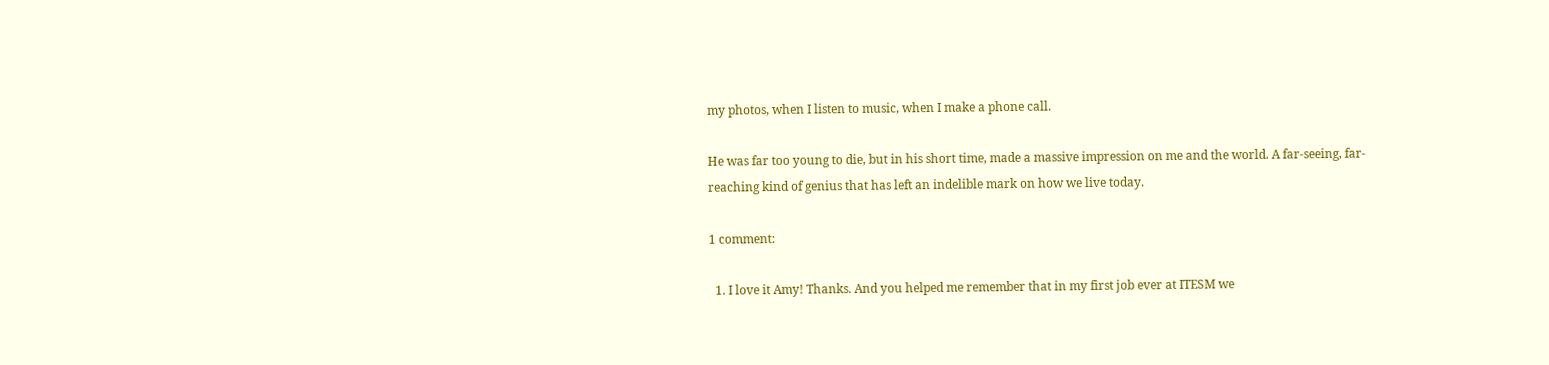my photos, when I listen to music, when I make a phone call.

He was far too young to die, but in his short time, made a massive impression on me and the world. A far-seeing, far-reaching kind of genius that has left an indelible mark on how we live today.

1 comment:

  1. I love it Amy! Thanks. And you helped me remember that in my first job ever at ITESM we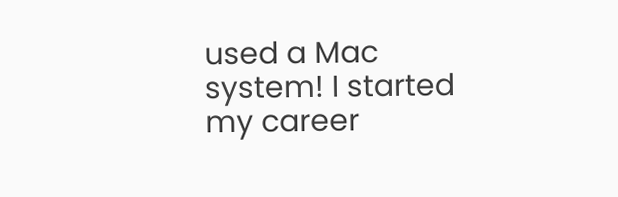used a Mac system! I started my career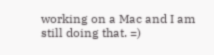working on a Mac and I am still doing that. =)